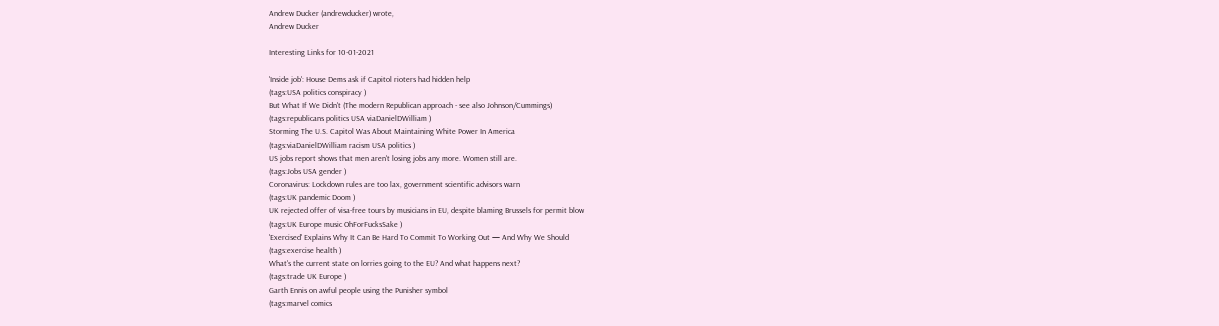Andrew Ducker (andrewducker) wrote,
Andrew Ducker

Interesting Links for 10-01-2021

'Inside job': House Dems ask if Capitol rioters had hidden help
(tags:USA politics conspiracy )
But What If We Didn't (The modern Republican approach - see also Johnson/Cummings)
(tags:republicans politics USA viaDanielDWilliam )
Storming The U.S. Capitol Was About Maintaining White Power In America
(tags:viaDanielDWilliam racism USA politics )
US jobs report shows that men aren't losing jobs any more. Women still are.
(tags:Jobs USA gender )
Coronavirus: Lockdown rules are too lax, government scientific advisors warn
(tags:UK pandemic Doom )
UK rejected offer of visa-free tours by musicians in EU, despite blaming Brussels for permit blow
(tags:UK Europe music OhForFucksSake )
'Exercised' Explains Why It Can Be Hard To Commit To Working Out — And Why We Should
(tags:exercise health )
What's the current state on lorries going to the EU? And what happens next?
(tags:trade UK Europe )
Garth Ennis on awful people using the Punisher symbol
(tags:marvel comics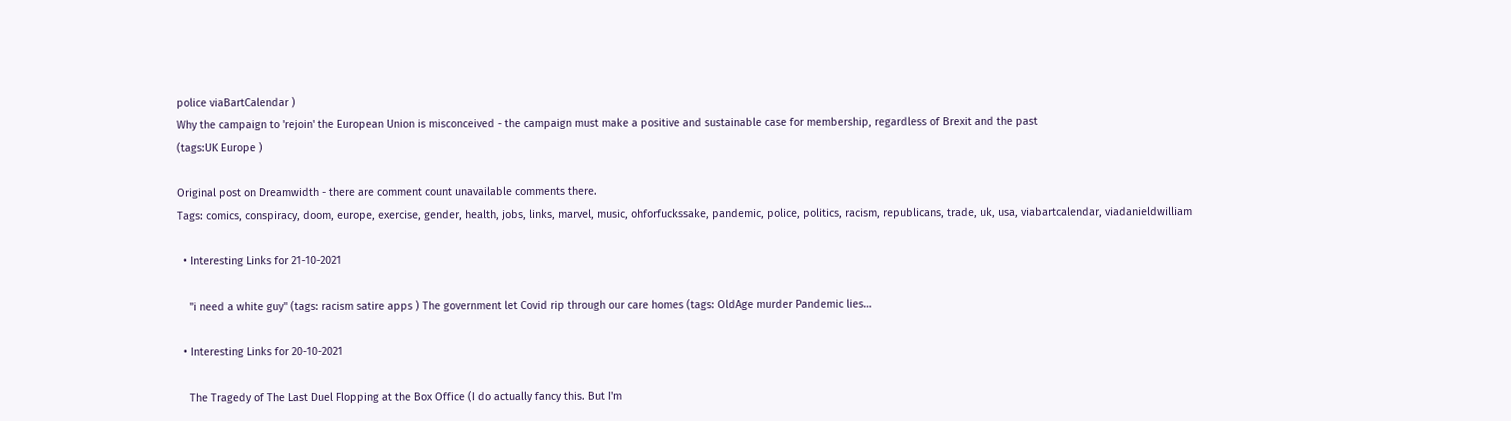police viaBartCalendar )
Why the campaign to 'rejoin' the European Union is misconceived - the campaign must make a positive and sustainable case for membership, regardless of Brexit and the past
(tags:UK Europe )

Original post on Dreamwidth - there are comment count unavailable comments there.
Tags: comics, conspiracy, doom, europe, exercise, gender, health, jobs, links, marvel, music, ohforfuckssake, pandemic, police, politics, racism, republicans, trade, uk, usa, viabartcalendar, viadanieldwilliam

  • Interesting Links for 21-10-2021

    "i need a white guy" (tags: racism satire apps ) The government let Covid rip through our care homes (tags: OldAge murder Pandemic lies…

  • Interesting Links for 20-10-2021

    The Tragedy of The Last Duel Flopping at the Box Office (I do actually fancy this. But I'm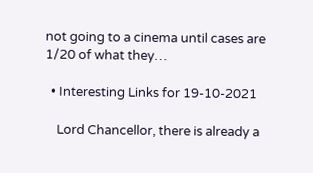not going to a cinema until cases are 1/20 of what they…

  • Interesting Links for 19-10-2021

    Lord Chancellor, there is already a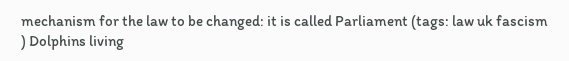mechanism for the law to be changed: it is called Parliament (tags: law uk fascism ) Dolphins living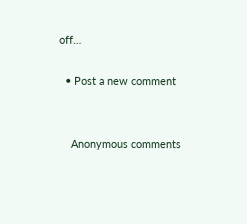off…

  • Post a new comment


    Anonymous comments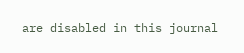are disabled in this journal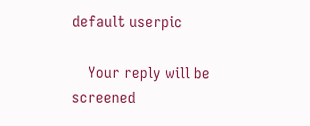default userpic

    Your reply will be screened